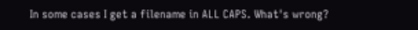In some cases I get a filename in ALL CAPS. What's wrong?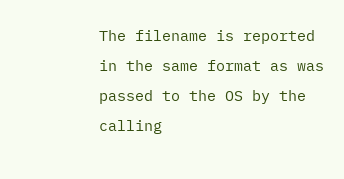The filename is reported in the same format as was passed to the OS by the calling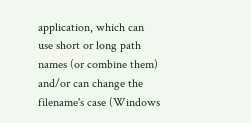application, which can use short or long path names (or combine them) and/or can change the filename's case (Windows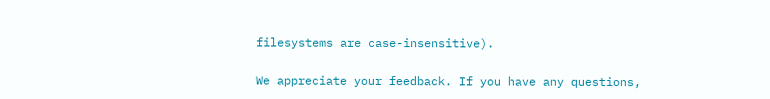filesystems are case-insensitive).

We appreciate your feedback. If you have any questions,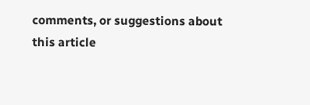comments, or suggestions about this article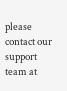please contact our support team at